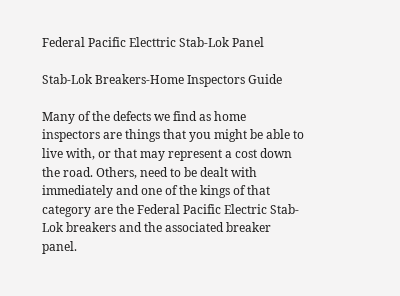Federal Pacific Electtric Stab-Lok Panel

Stab-Lok Breakers-Home Inspectors Guide

Many of the defects we find as home inspectors are things that you might be able to live with, or that may represent a cost down the road. Others, need to be dealt with immediately and one of the kings of that category are the Federal Pacific Electric Stab-Lok breakers and the associated breaker panel.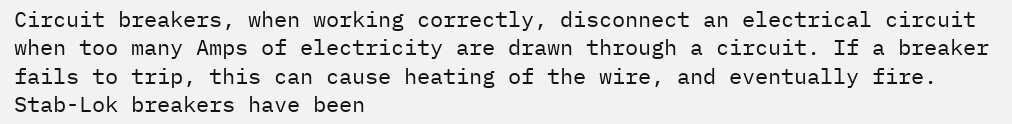Circuit breakers, when working correctly, disconnect an electrical circuit when too many Amps of electricity are drawn through a circuit. If a breaker fails to trip, this can cause heating of the wire, and eventually fire. Stab-Lok breakers have been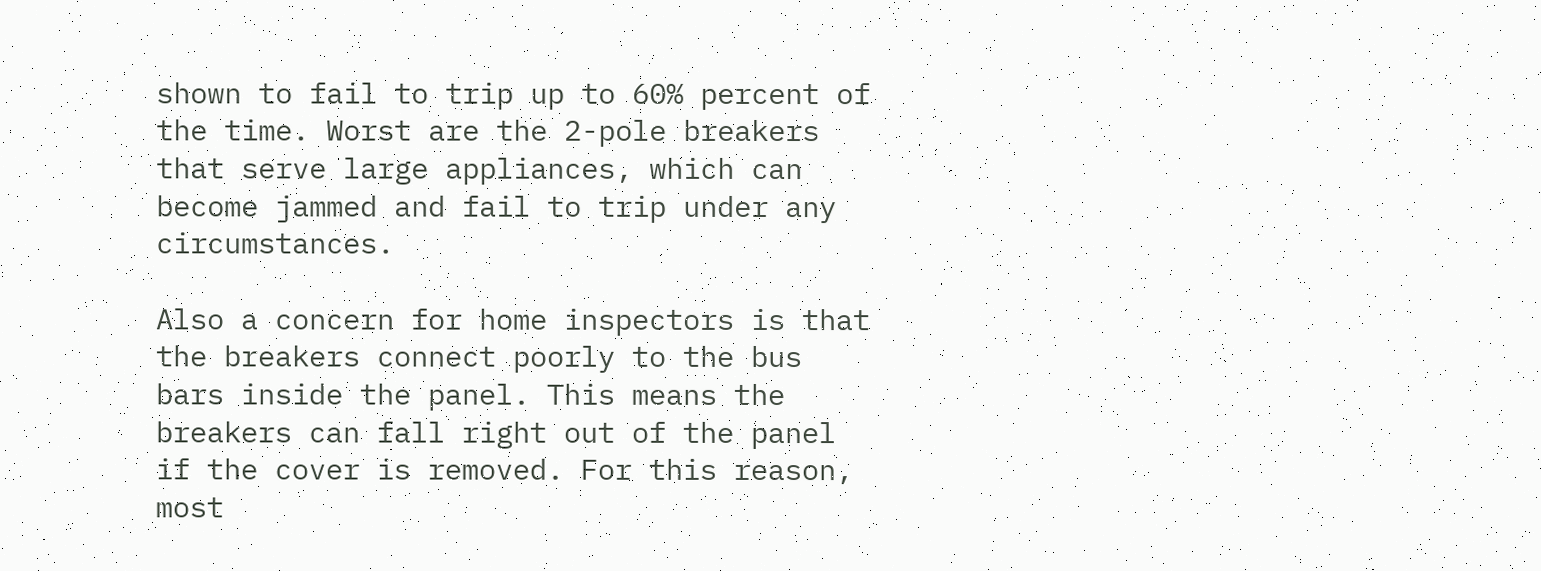shown to fail to trip up to 60% percent of the time. Worst are the 2-pole breakers that serve large appliances, which can become jammed and fail to trip under any circumstances.

Also a concern for home inspectors is that the breakers connect poorly to the bus bars inside the panel. This means the breakers can fall right out of the panel if the cover is removed. For this reason, most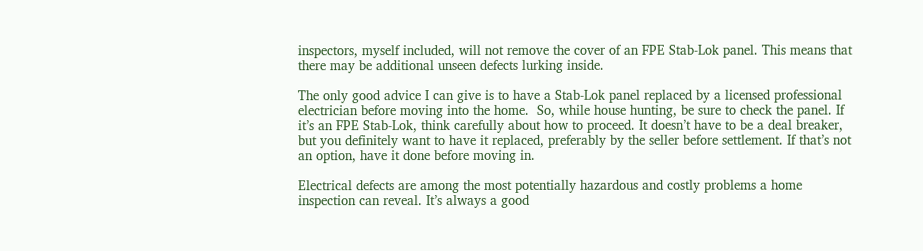inspectors, myself included, will not remove the cover of an FPE Stab-Lok panel. This means that there may be additional unseen defects lurking inside.

The only good advice I can give is to have a Stab-Lok panel replaced by a licensed professional electrician before moving into the home.  So, while house hunting, be sure to check the panel. If it’s an FPE Stab-Lok, think carefully about how to proceed. It doesn’t have to be a deal breaker, but you definitely want to have it replaced, preferably by the seller before settlement. If that’s not an option, have it done before moving in.

Electrical defects are among the most potentially hazardous and costly problems a home inspection can reveal. It’s always a good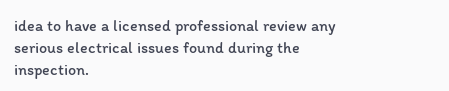idea to have a licensed professional review any serious electrical issues found during the inspection.